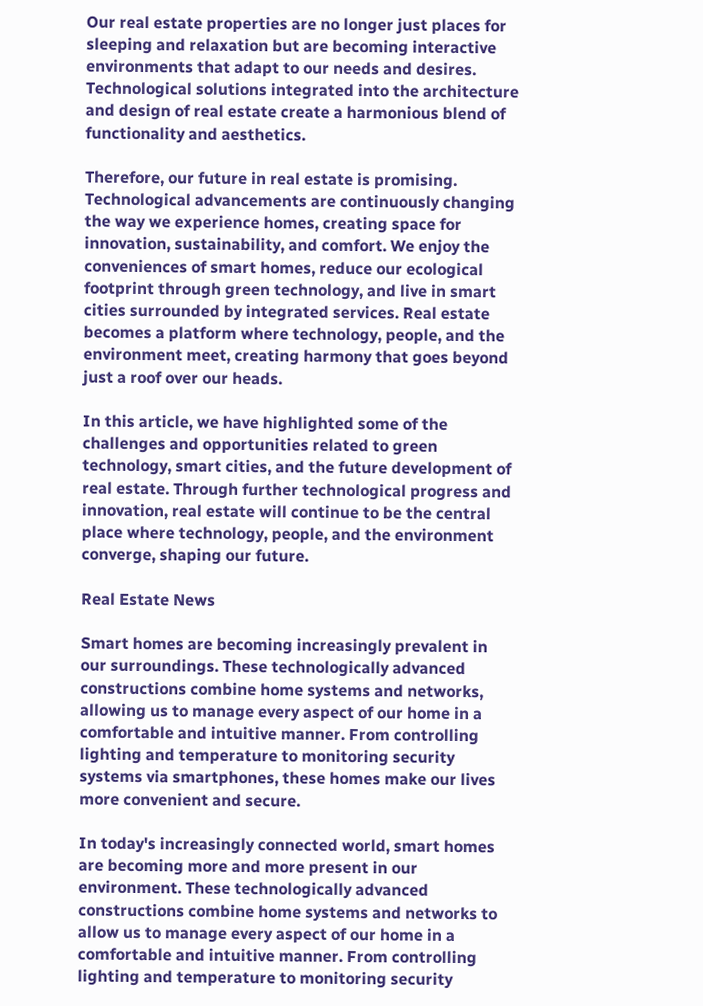Our real estate properties are no longer just places for sleeping and relaxation but are becoming interactive environments that adapt to our needs and desires. Technological solutions integrated into the architecture and design of real estate create a harmonious blend of functionality and aesthetics.

Therefore, our future in real estate is promising. Technological advancements are continuously changing the way we experience homes, creating space for innovation, sustainability, and comfort. We enjoy the conveniences of smart homes, reduce our ecological footprint through green technology, and live in smart cities surrounded by integrated services. Real estate becomes a platform where technology, people, and the environment meet, creating harmony that goes beyond just a roof over our heads.

In this article, we have highlighted some of the challenges and opportunities related to green technology, smart cities, and the future development of real estate. Through further technological progress and innovation, real estate will continue to be the central place where technology, people, and the environment converge, shaping our future.

Real Estate News

Smart homes are becoming increasingly prevalent in our surroundings. These technologically advanced constructions combine home systems and networks, allowing us to manage every aspect of our home in a comfortable and intuitive manner. From controlling lighting and temperature to monitoring security systems via smartphones, these homes make our lives more convenient and secure.

In today's increasingly connected world, smart homes are becoming more and more present in our environment. These technologically advanced constructions combine home systems and networks to allow us to manage every aspect of our home in a comfortable and intuitive manner. From controlling lighting and temperature to monitoring security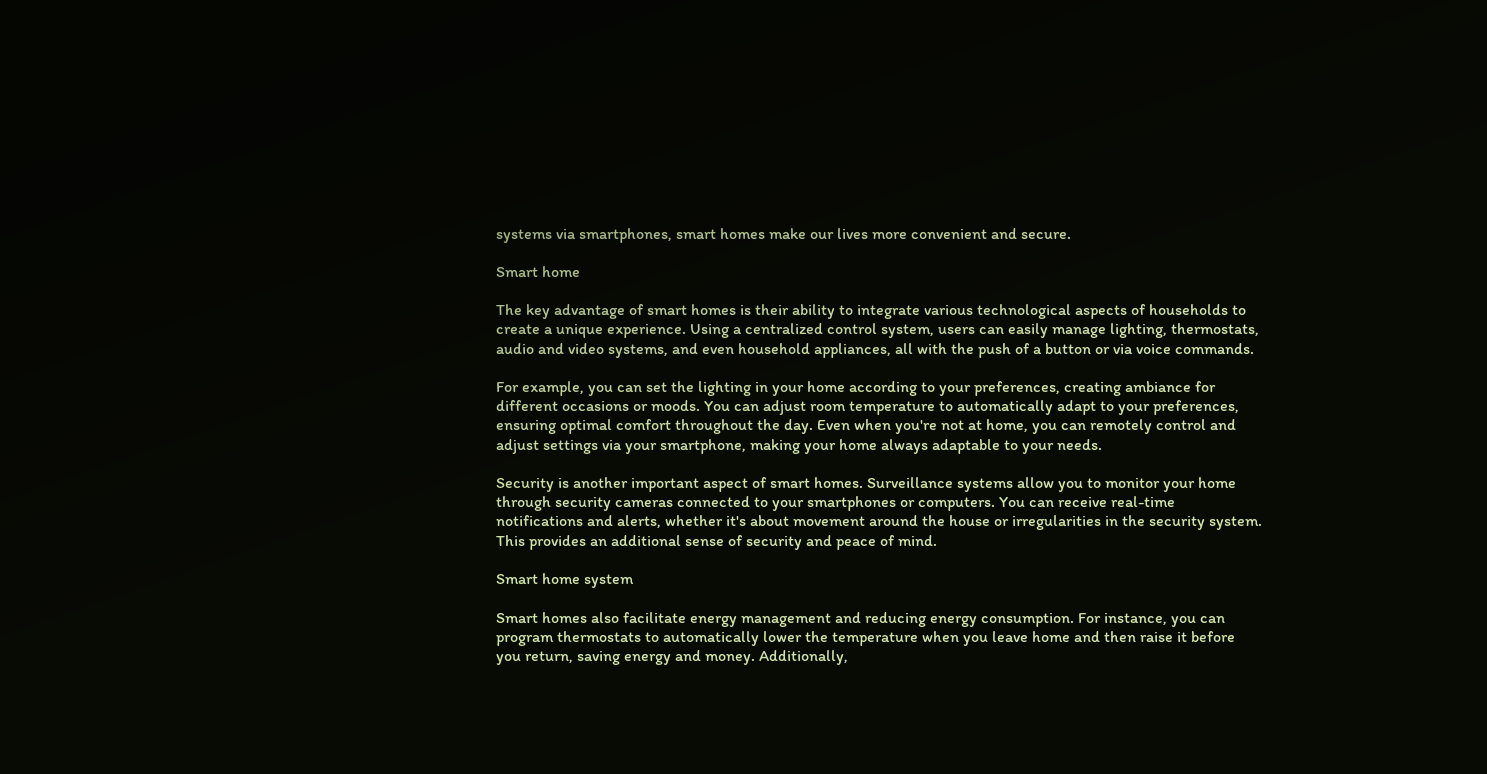systems via smartphones, smart homes make our lives more convenient and secure.

Smart home

The key advantage of smart homes is their ability to integrate various technological aspects of households to create a unique experience. Using a centralized control system, users can easily manage lighting, thermostats, audio and video systems, and even household appliances, all with the push of a button or via voice commands.

For example, you can set the lighting in your home according to your preferences, creating ambiance for different occasions or moods. You can adjust room temperature to automatically adapt to your preferences, ensuring optimal comfort throughout the day. Even when you're not at home, you can remotely control and adjust settings via your smartphone, making your home always adaptable to your needs.

Security is another important aspect of smart homes. Surveillance systems allow you to monitor your home through security cameras connected to your smartphones or computers. You can receive real-time notifications and alerts, whether it's about movement around the house or irregularities in the security system. This provides an additional sense of security and peace of mind.

Smart home system

Smart homes also facilitate energy management and reducing energy consumption. For instance, you can program thermostats to automatically lower the temperature when you leave home and then raise it before you return, saving energy and money. Additionally,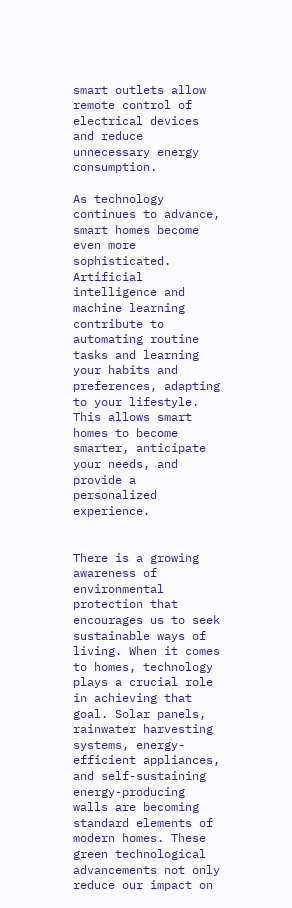smart outlets allow remote control of electrical devices and reduce unnecessary energy consumption.

As technology continues to advance, smart homes become even more sophisticated. Artificial intelligence and machine learning contribute to automating routine tasks and learning your habits and preferences, adapting to your lifestyle. This allows smart homes to become smarter, anticipate your needs, and provide a personalized experience.


There is a growing awareness of environmental protection that encourages us to seek sustainable ways of living. When it comes to homes, technology plays a crucial role in achieving that goal. Solar panels, rainwater harvesting systems, energy-efficient appliances, and self-sustaining energy-producing walls are becoming standard elements of modern homes. These green technological advancements not only reduce our impact on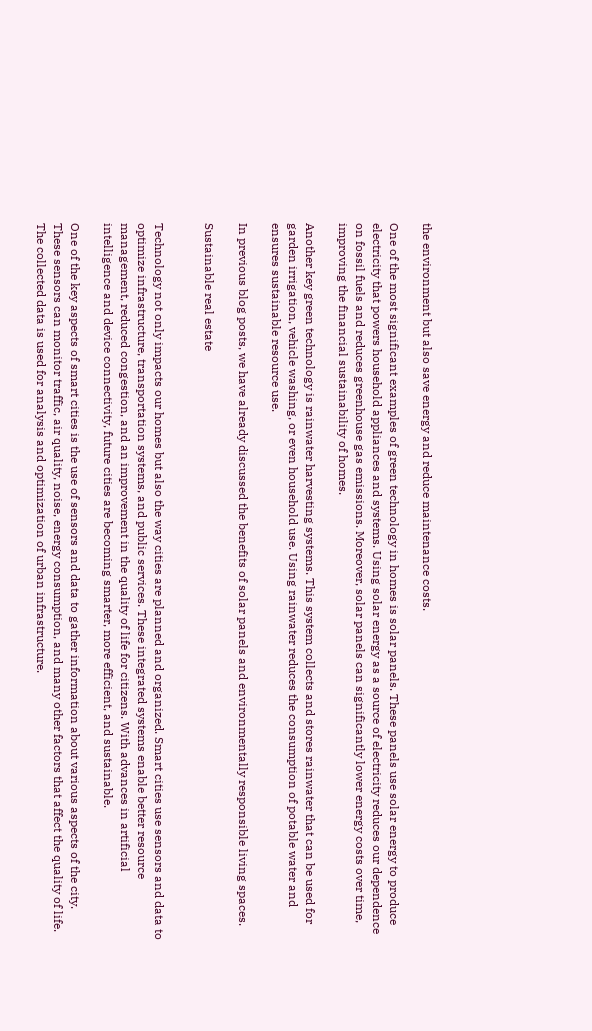the environment but also save energy and reduce maintenance costs.

One of the most significant examples of green technology in homes is solar panels. These panels use solar energy to produce electricity that powers household appliances and systems. Using solar energy as a source of electricity reduces our dependence on fossil fuels and reduces greenhouse gas emissions. Moreover, solar panels can significantly lower energy costs over time, improving the financial sustainability of homes.

Another key green technology is rainwater harvesting systems. This system collects and stores rainwater that can be used for garden irrigation, vehicle washing, or even household use. Using rainwater reduces the consumption of potable water and ensures sustainable resource use.

In previous blog posts, we have already discussed the benefits of solar panels and environmentally responsible living spaces.

Sustainable real estate


Technology not only impacts our homes but also the way cities are planned and organized. Smart cities use sensors and data to optimize infrastructure, transportation systems, and public services. These integrated systems enable better resource management, reduced congestion, and an improvement in the quality of life for citizens. With advances in artificial intelligence and device connectivity, future cities are becoming smarter, more efficient, and sustainable.

One of the key aspects of smart cities is the use of sensors and data to gather information about various aspects of the city. These sensors can monitor traffic, air quality, noise, energy consumption, and many other factors that affect the quality of life. The collected data is used for analysis and optimization of urban infrastructure.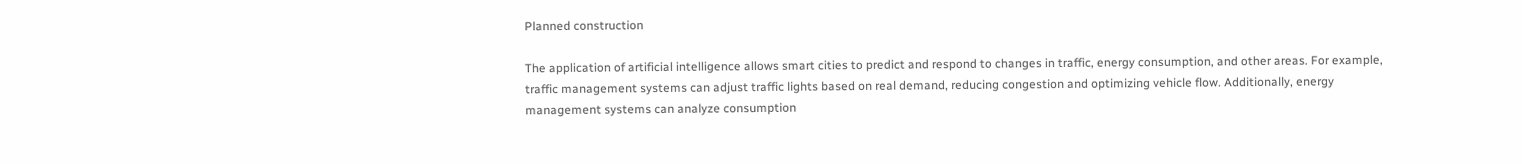Planned construction

The application of artificial intelligence allows smart cities to predict and respond to changes in traffic, energy consumption, and other areas. For example, traffic management systems can adjust traffic lights based on real demand, reducing congestion and optimizing vehicle flow. Additionally, energy management systems can analyze consumption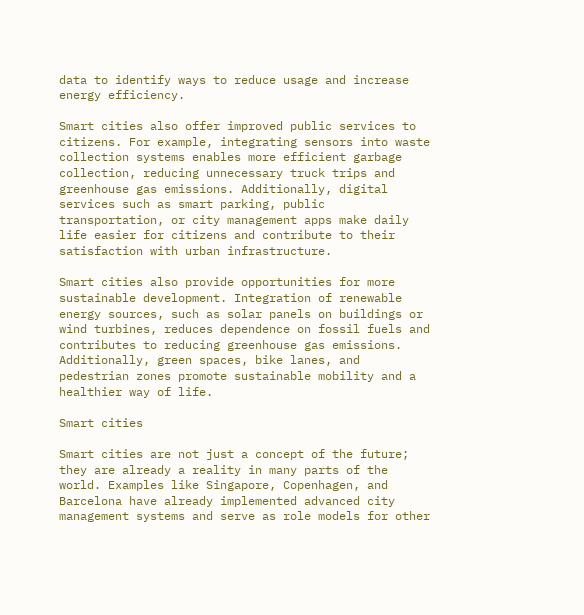data to identify ways to reduce usage and increase energy efficiency.

Smart cities also offer improved public services to citizens. For example, integrating sensors into waste collection systems enables more efficient garbage collection, reducing unnecessary truck trips and greenhouse gas emissions. Additionally, digital services such as smart parking, public transportation, or city management apps make daily life easier for citizens and contribute to their satisfaction with urban infrastructure.

Smart cities also provide opportunities for more sustainable development. Integration of renewable energy sources, such as solar panels on buildings or wind turbines, reduces dependence on fossil fuels and contributes to reducing greenhouse gas emissions. Additionally, green spaces, bike lanes, and pedestrian zones promote sustainable mobility and a healthier way of life.

Smart cities

Smart cities are not just a concept of the future; they are already a reality in many parts of the world. Examples like Singapore, Copenhagen, and Barcelona have already implemented advanced city management systems and serve as role models for other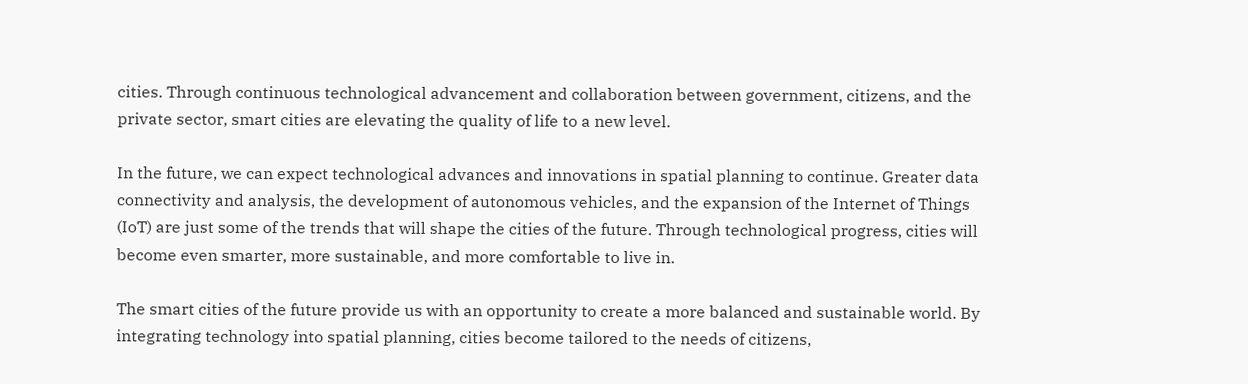cities. Through continuous technological advancement and collaboration between government, citizens, and the private sector, smart cities are elevating the quality of life to a new level.

In the future, we can expect technological advances and innovations in spatial planning to continue. Greater data connectivity and analysis, the development of autonomous vehicles, and the expansion of the Internet of Things (IoT) are just some of the trends that will shape the cities of the future. Through technological progress, cities will become even smarter, more sustainable, and more comfortable to live in.

The smart cities of the future provide us with an opportunity to create a more balanced and sustainable world. By integrating technology into spatial planning, cities become tailored to the needs of citizens,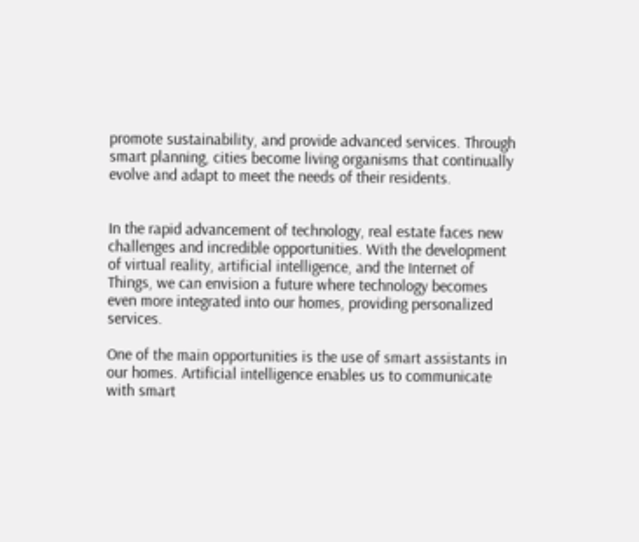promote sustainability, and provide advanced services. Through smart planning, cities become living organisms that continually evolve and adapt to meet the needs of their residents.


In the rapid advancement of technology, real estate faces new challenges and incredible opportunities. With the development of virtual reality, artificial intelligence, and the Internet of Things, we can envision a future where technology becomes even more integrated into our homes, providing personalized services.

One of the main opportunities is the use of smart assistants in our homes. Artificial intelligence enables us to communicate with smart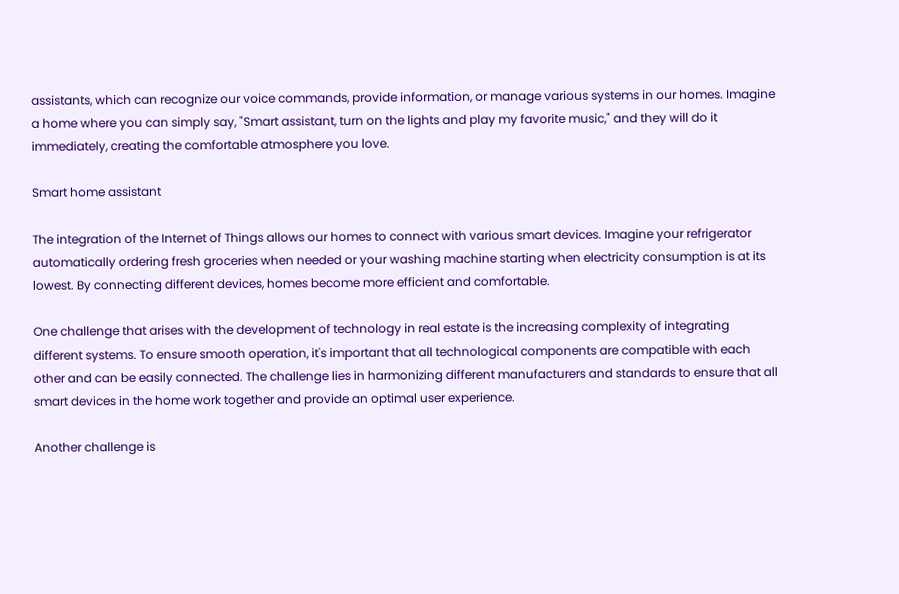assistants, which can recognize our voice commands, provide information, or manage various systems in our homes. Imagine a home where you can simply say, "Smart assistant, turn on the lights and play my favorite music," and they will do it immediately, creating the comfortable atmosphere you love.

Smart home assistant

The integration of the Internet of Things allows our homes to connect with various smart devices. Imagine your refrigerator automatically ordering fresh groceries when needed or your washing machine starting when electricity consumption is at its lowest. By connecting different devices, homes become more efficient and comfortable.

One challenge that arises with the development of technology in real estate is the increasing complexity of integrating different systems. To ensure smooth operation, it's important that all technological components are compatible with each other and can be easily connected. The challenge lies in harmonizing different manufacturers and standards to ensure that all smart devices in the home work together and provide an optimal user experience.

Another challenge is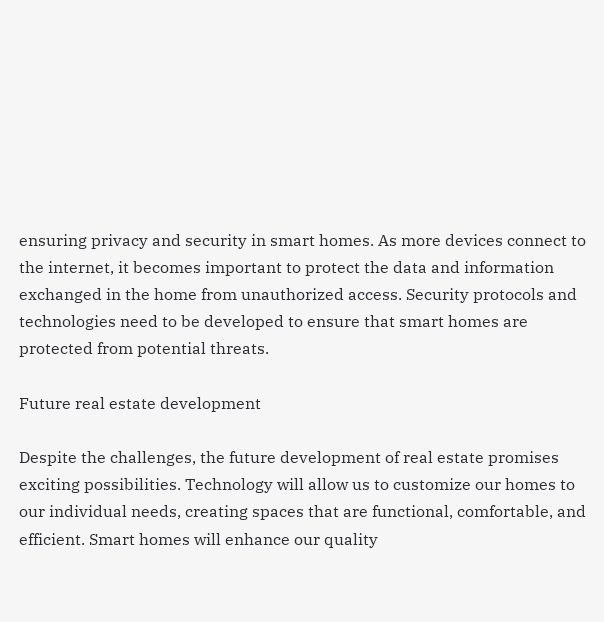ensuring privacy and security in smart homes. As more devices connect to the internet, it becomes important to protect the data and information exchanged in the home from unauthorized access. Security protocols and technologies need to be developed to ensure that smart homes are protected from potential threats.

Future real estate development

Despite the challenges, the future development of real estate promises exciting possibilities. Technology will allow us to customize our homes to our individual needs, creating spaces that are functional, comfortable, and efficient. Smart homes will enhance our quality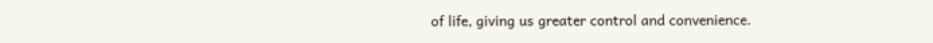of life, giving us greater control and convenience.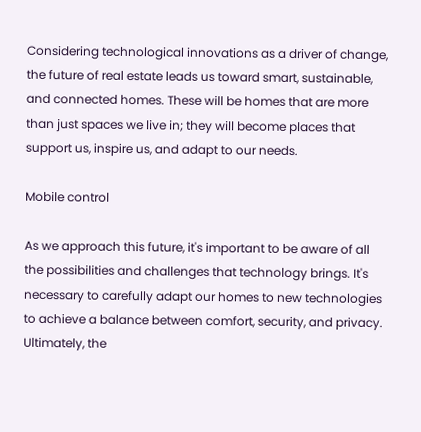Considering technological innovations as a driver of change, the future of real estate leads us toward smart, sustainable, and connected homes. These will be homes that are more than just spaces we live in; they will become places that support us, inspire us, and adapt to our needs.

Mobile control

As we approach this future, it's important to be aware of all the possibilities and challenges that technology brings. It's necessary to carefully adapt our homes to new technologies to achieve a balance between comfort, security, and privacy.
Ultimately, the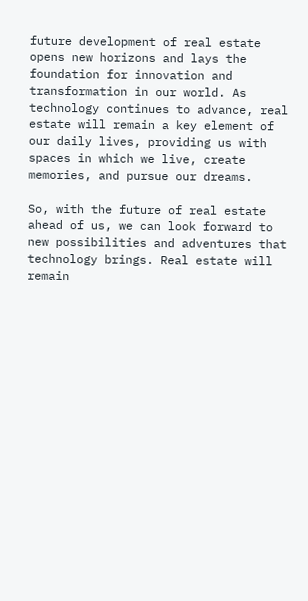future development of real estate opens new horizons and lays the foundation for innovation and transformation in our world. As technology continues to advance, real estate will remain a key element of our daily lives, providing us with spaces in which we live, create memories, and pursue our dreams.

So, with the future of real estate ahead of us, we can look forward to new possibilities and adventures that technology brings. Real estate will remain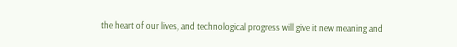the heart of our lives, and technological progress will give it new meaning and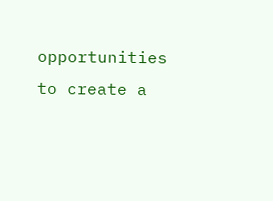opportunities to create a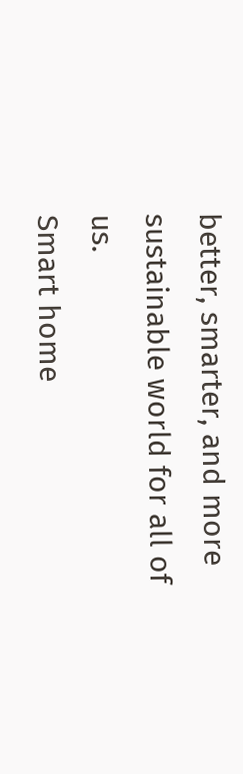better, smarter, and more sustainable world for all of us.
Smart home